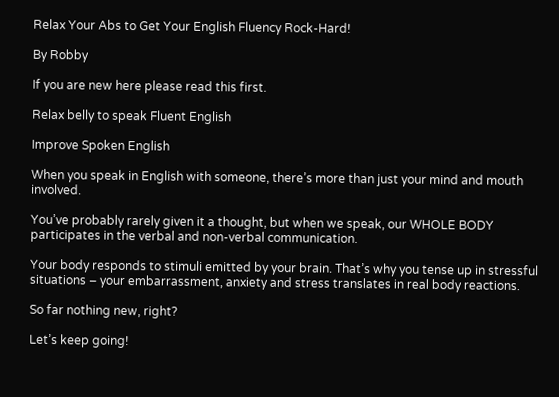Relax Your Abs to Get Your English Fluency Rock-Hard!

By Robby

If you are new here please read this first.

Relax belly to speak Fluent English

Improve Spoken English

When you speak in English with someone, there’s more than just your mind and mouth involved.

You’ve probably rarely given it a thought, but when we speak, our WHOLE BODY participates in the verbal and non-verbal communication.

Your body responds to stimuli emitted by your brain. That’s why you tense up in stressful situations – your embarrassment, anxiety and stress translates in real body reactions.

So far nothing new, right?

Let’s keep going!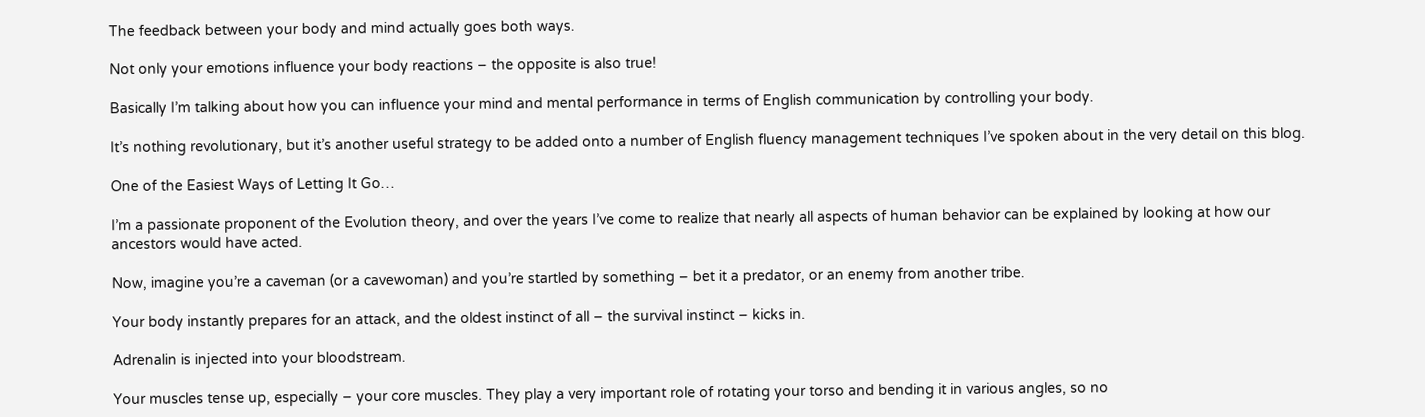The feedback between your body and mind actually goes both ways.

Not only your emotions influence your body reactions – the opposite is also true!

Basically I’m talking about how you can influence your mind and mental performance in terms of English communication by controlling your body.

It’s nothing revolutionary, but it’s another useful strategy to be added onto a number of English fluency management techniques I’ve spoken about in the very detail on this blog.

One of the Easiest Ways of Letting It Go…

I’m a passionate proponent of the Evolution theory, and over the years I’ve come to realize that nearly all aspects of human behavior can be explained by looking at how our ancestors would have acted.

Now, imagine you’re a caveman (or a cavewoman) and you’re startled by something – bet it a predator, or an enemy from another tribe.

Your body instantly prepares for an attack, and the oldest instinct of all – the survival instinct – kicks in.

Adrenalin is injected into your bloodstream.

Your muscles tense up, especially – your core muscles. They play a very important role of rotating your torso and bending it in various angles, so no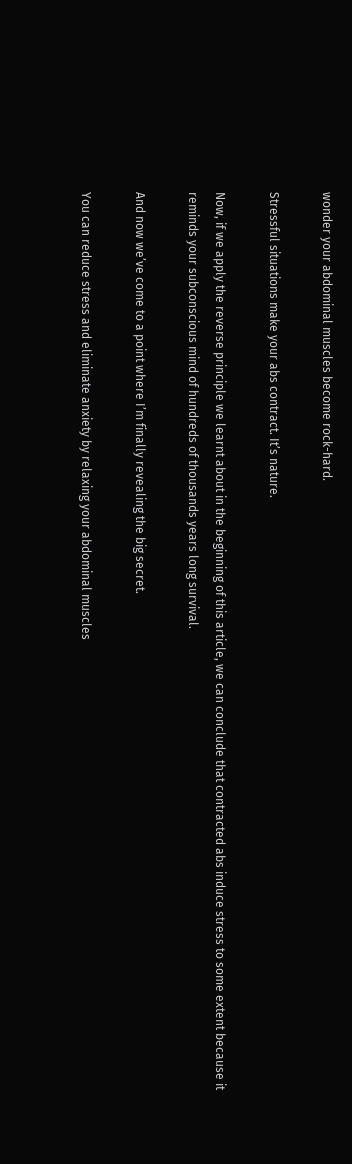wonder your abdominal muscles become rock-hard.

Stressful situations make your abs contract. It’s nature.

Now, if we apply the reverse principle we learnt about in the beginning of this article, we can conclude that contracted abs induce stress to some extent because it reminds your subconscious mind of hundreds of thousands years long survival.

And now we’ve come to a point where I’m finally revealing the big secret.

You can reduce stress and eliminate anxiety by relaxing your abdominal muscles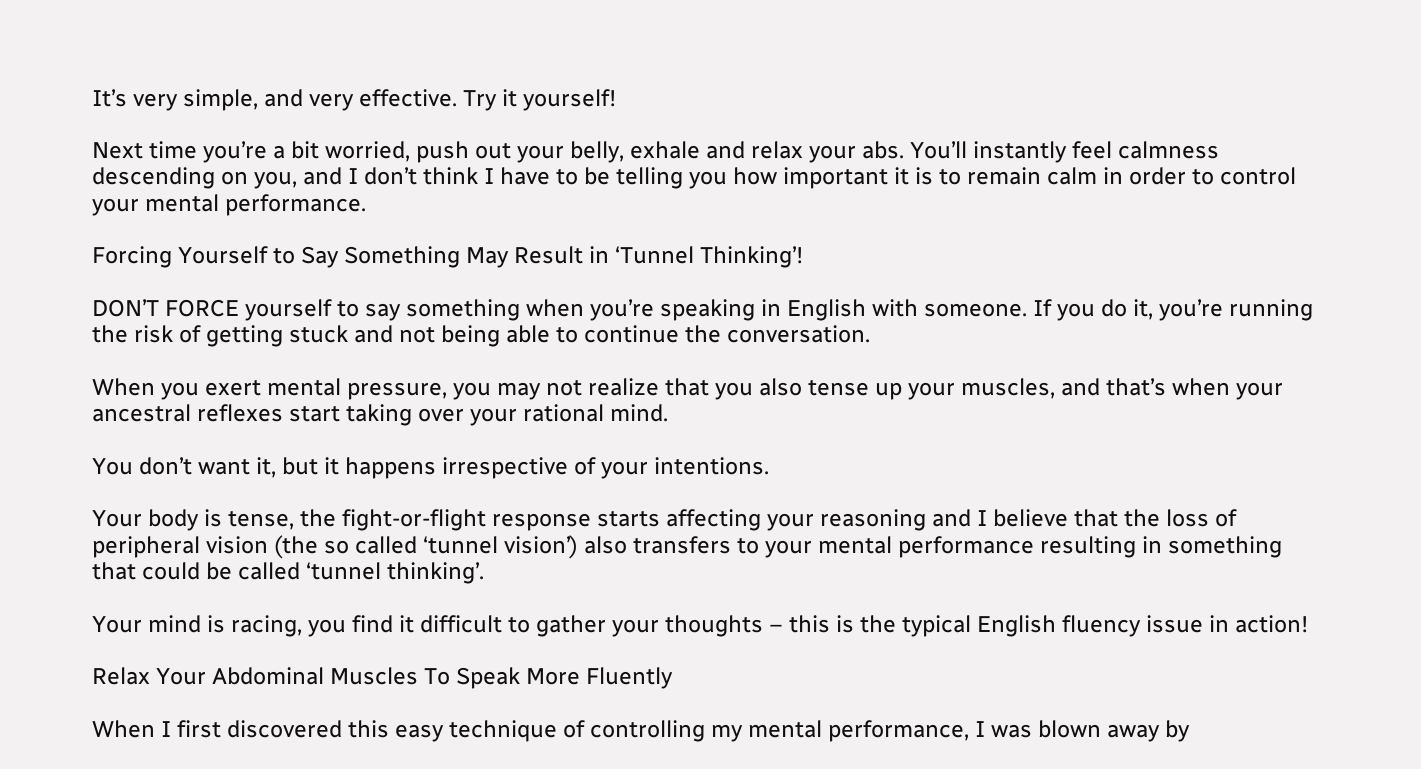It’s very simple, and very effective. Try it yourself!

Next time you’re a bit worried, push out your belly, exhale and relax your abs. You’ll instantly feel calmness descending on you, and I don’t think I have to be telling you how important it is to remain calm in order to control your mental performance.

Forcing Yourself to Say Something May Result in ‘Tunnel Thinking’!

DON’T FORCE yourself to say something when you’re speaking in English with someone. If you do it, you’re running the risk of getting stuck and not being able to continue the conversation.

When you exert mental pressure, you may not realize that you also tense up your muscles, and that’s when your ancestral reflexes start taking over your rational mind.

You don’t want it, but it happens irrespective of your intentions.

Your body is tense, the fight-or-flight response starts affecting your reasoning and I believe that the loss of peripheral vision (the so called ‘tunnel vision’) also transfers to your mental performance resulting in something that could be called ‘tunnel thinking’.

Your mind is racing, you find it difficult to gather your thoughts – this is the typical English fluency issue in action!

Relax Your Abdominal Muscles To Speak More Fluently

When I first discovered this easy technique of controlling my mental performance, I was blown away by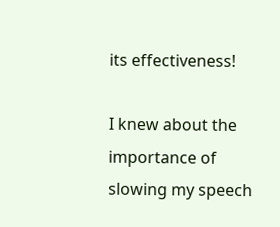its effectiveness!

I knew about the importance of slowing my speech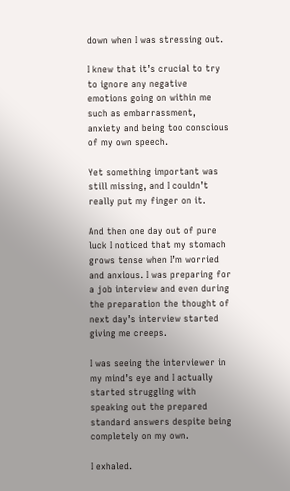down when I was stressing out.

I knew that it’s crucial to try to ignore any negative emotions going on within me such as embarrassment, anxiety and being too conscious of my own speech.

Yet something important was still missing, and I couldn’t really put my finger on it.

And then one day out of pure luck I noticed that my stomach grows tense when I’m worried and anxious. I was preparing for a job interview and even during the preparation the thought of next day’s interview started giving me creeps.

I was seeing the interviewer in my mind’s eye and I actually started struggling with speaking out the prepared standard answers despite being completely on my own.

I exhaled.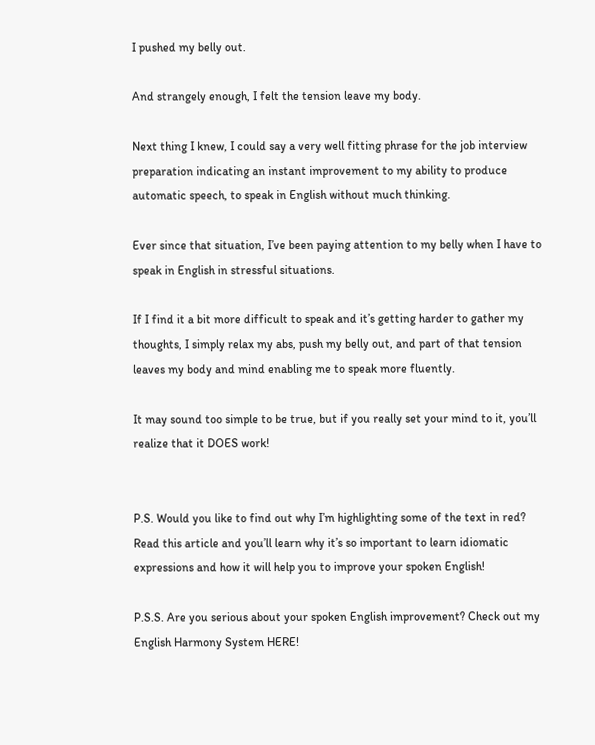I pushed my belly out.

And strangely enough, I felt the tension leave my body.

Next thing I knew, I could say a very well fitting phrase for the job interview preparation indicating an instant improvement to my ability to produce automatic speech, to speak in English without much thinking.

Ever since that situation, I’ve been paying attention to my belly when I have to speak in English in stressful situations.

If I find it a bit more difficult to speak and it’s getting harder to gather my thoughts, I simply relax my abs, push my belly out, and part of that tension leaves my body and mind enabling me to speak more fluently.

It may sound too simple to be true, but if you really set your mind to it, you’ll realize that it DOES work!


P.S. Would you like to find out why I’m highlighting some of the text in red? Read this article and you’ll learn why it’s so important to learn idiomatic expressions and how it will help you to improve your spoken English!

P.S.S. Are you serious about your spoken English improvement? Check out my English Harmony System HERE!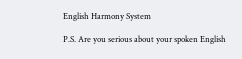English Harmony System

P.S. Are you serious about your spoken English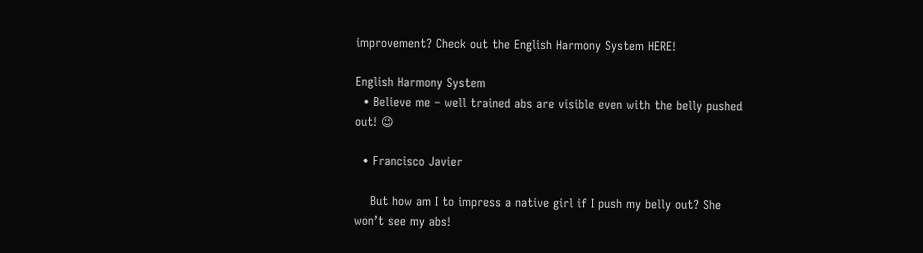improvement? Check out the English Harmony System HERE!

English Harmony System
  • Believe me – well trained abs are visible even with the belly pushed out! 😉

  • Francisco Javier

    But how am I to impress a native girl if I push my belly out? She won’t see my abs!